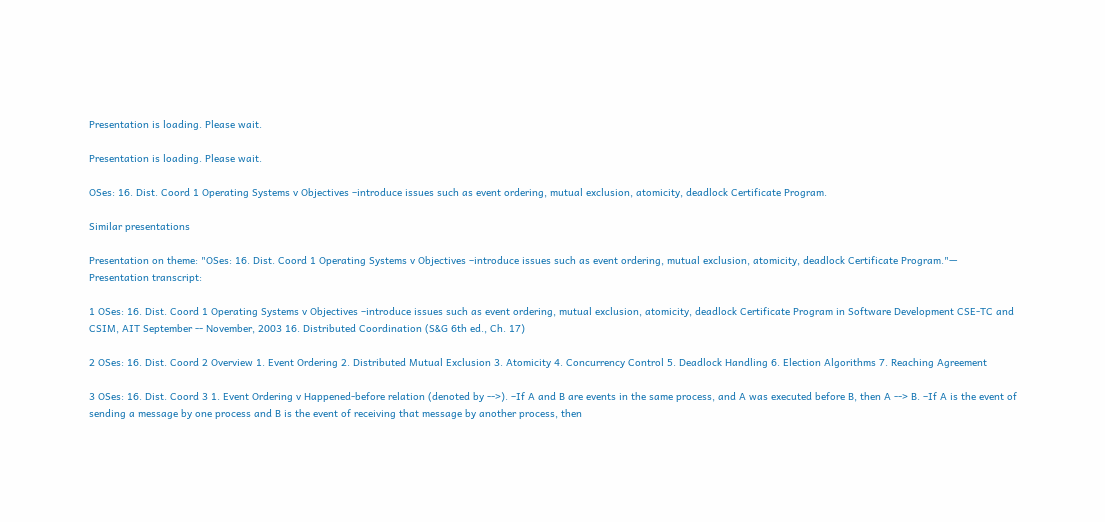Presentation is loading. Please wait.

Presentation is loading. Please wait.

OSes: 16. Dist. Coord 1 Operating Systems v Objectives –introduce issues such as event ordering, mutual exclusion, atomicity, deadlock Certificate Program.

Similar presentations

Presentation on theme: "OSes: 16. Dist. Coord 1 Operating Systems v Objectives –introduce issues such as event ordering, mutual exclusion, atomicity, deadlock Certificate Program."— Presentation transcript:

1 OSes: 16. Dist. Coord 1 Operating Systems v Objectives –introduce issues such as event ordering, mutual exclusion, atomicity, deadlock Certificate Program in Software Development CSE-TC and CSIM, AIT September -- November, 2003 16. Distributed Coordination (S&G 6th ed., Ch. 17)

2 OSes: 16. Dist. Coord 2 Overview 1. Event Ordering 2. Distributed Mutual Exclusion 3. Atomicity 4. Concurrency Control 5. Deadlock Handling 6. Election Algorithms 7. Reaching Agreement

3 OSes: 16. Dist. Coord 3 1. Event Ordering v Happened-before relation (denoted by -->). –If A and B are events in the same process, and A was executed before B, then A --> B. –If A is the event of sending a message by one process and B is the event of receiving that message by another process, then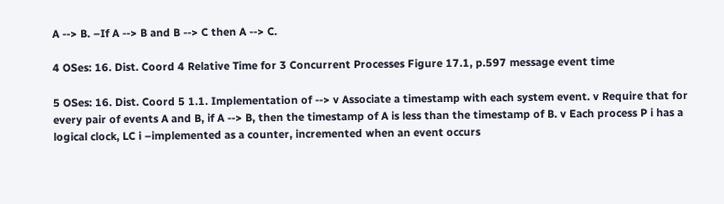A --> B. –If A --> B and B --> C then A --> C.

4 OSes: 16. Dist. Coord 4 Relative Time for 3 Concurrent Processes Figure 17.1, p.597 message event time

5 OSes: 16. Dist. Coord 5 1.1. Implementation of --> v Associate a timestamp with each system event. v Require that for every pair of events A and B, if A --> B, then the timestamp of A is less than the timestamp of B. v Each process P i has a logical clock, LC i –implemented as a counter, incremented when an event occurs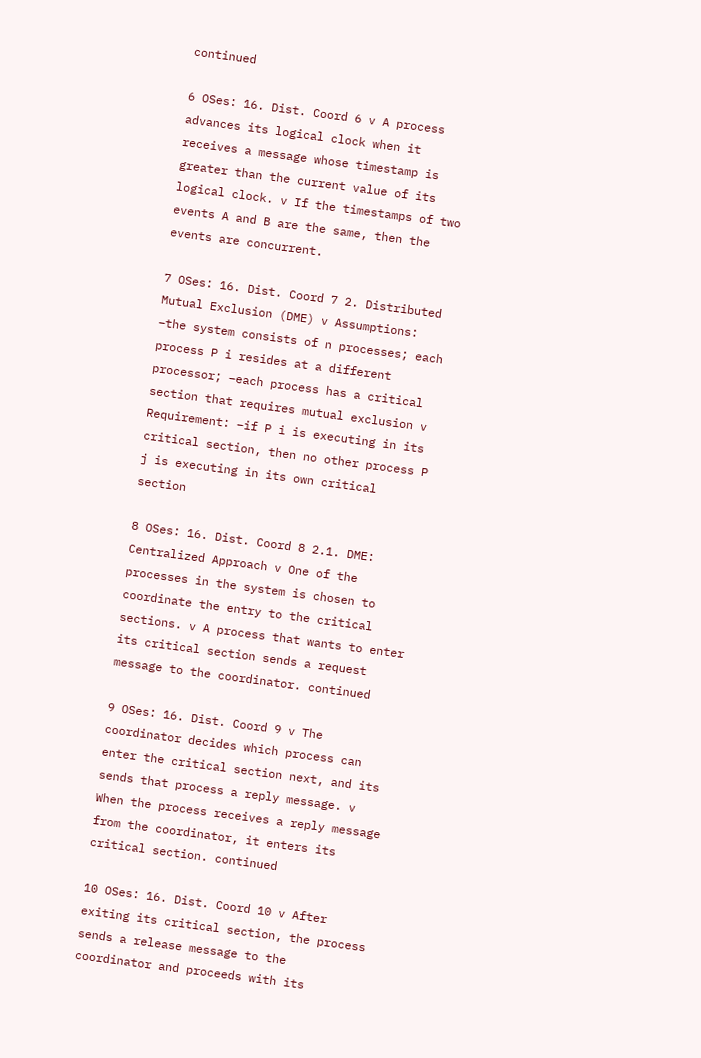continued

6 OSes: 16. Dist. Coord 6 v A process advances its logical clock when it receives a message whose timestamp is greater than the current value of its logical clock. v If the timestamps of two events A and B are the same, then the events are concurrent.

7 OSes: 16. Dist. Coord 7 2. Distributed Mutual Exclusion (DME) v Assumptions: –the system consists of n processes; each process P i resides at a different processor; –each process has a critical section that requires mutual exclusion v Requirement: –if P i is executing in its critical section, then no other process P j is executing in its own critical section

8 OSes: 16. Dist. Coord 8 2.1. DME: Centralized Approach v One of the processes in the system is chosen to coordinate the entry to the critical sections. v A process that wants to enter its critical section sends a request message to the coordinator. continued

9 OSes: 16. Dist. Coord 9 v The coordinator decides which process can enter the critical section next, and its sends that process a reply message. v When the process receives a reply message from the coordinator, it enters its critical section. continued

10 OSes: 16. Dist. Coord 10 v After exiting its critical section, the process sends a release message to the coordinator and proceeds with its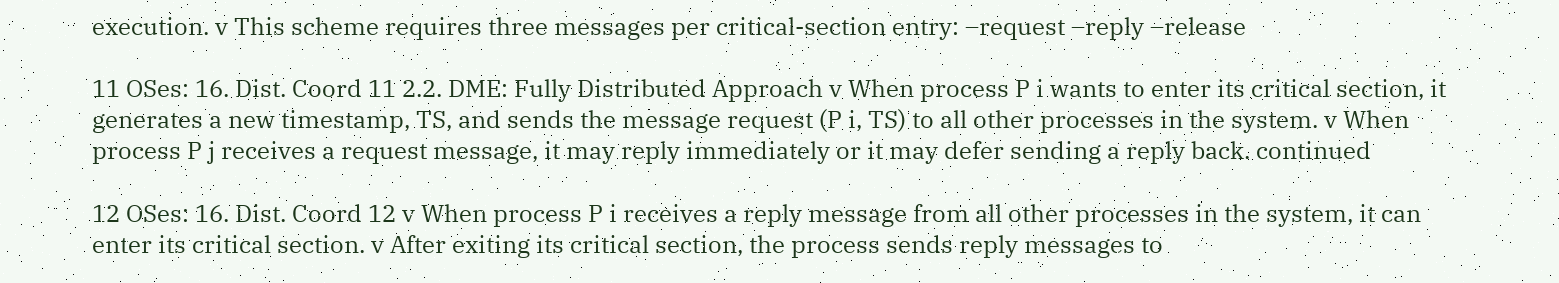execution. v This scheme requires three messages per critical-section entry: –request –reply –release

11 OSes: 16. Dist. Coord 11 2.2. DME: Fully Distributed Approach v When process P i wants to enter its critical section, it generates a new timestamp, TS, and sends the message request (P i, TS) to all other processes in the system. v When process P j receives a request message, it may reply immediately or it may defer sending a reply back. continued

12 OSes: 16. Dist. Coord 12 v When process P i receives a reply message from all other processes in the system, it can enter its critical section. v After exiting its critical section, the process sends reply messages to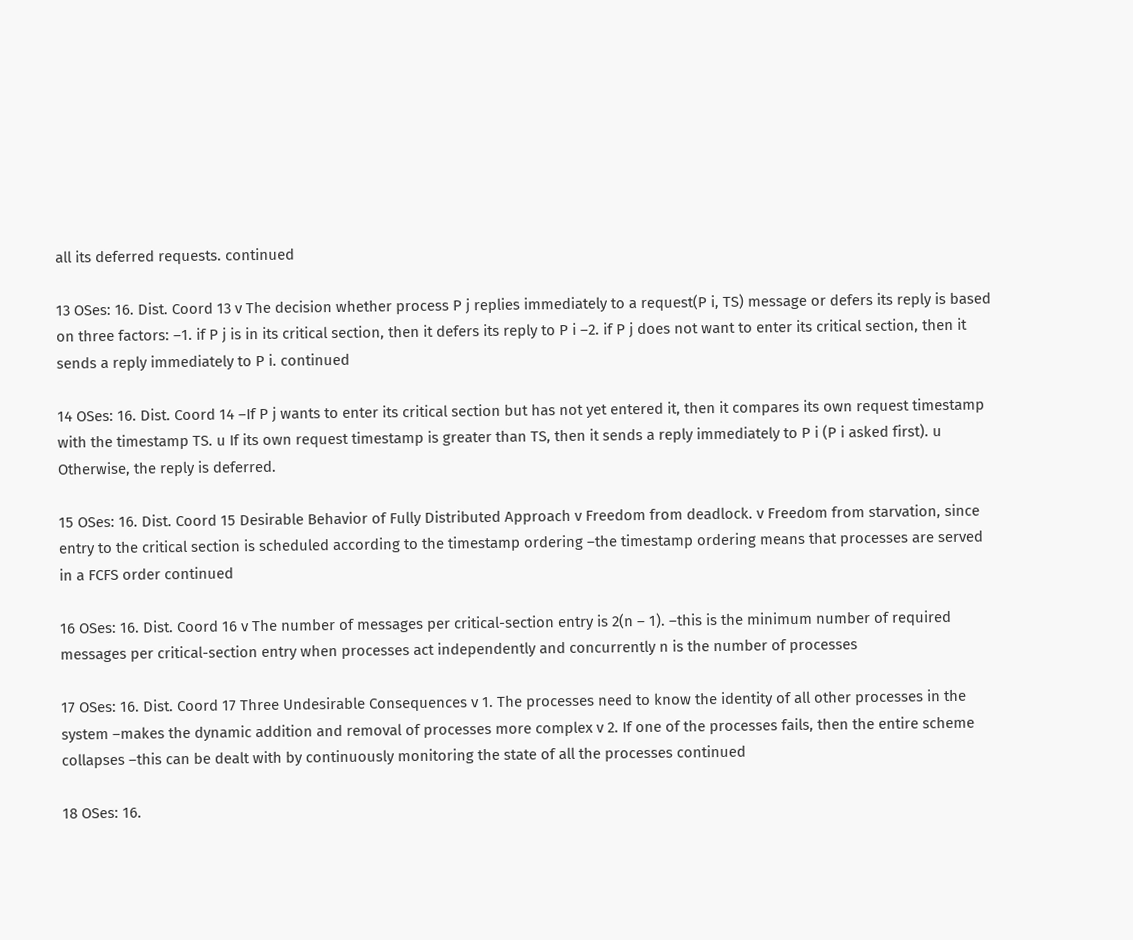all its deferred requests. continued

13 OSes: 16. Dist. Coord 13 v The decision whether process P j replies immediately to a request(P i, TS) message or defers its reply is based on three factors: –1. if P j is in its critical section, then it defers its reply to P i –2. if P j does not want to enter its critical section, then it sends a reply immediately to P i. continued

14 OSes: 16. Dist. Coord 14 –If P j wants to enter its critical section but has not yet entered it, then it compares its own request timestamp with the timestamp TS. u If its own request timestamp is greater than TS, then it sends a reply immediately to P i (P i asked first). u Otherwise, the reply is deferred.

15 OSes: 16. Dist. Coord 15 Desirable Behavior of Fully Distributed Approach v Freedom from deadlock. v Freedom from starvation, since entry to the critical section is scheduled according to the timestamp ordering –the timestamp ordering means that processes are served in a FCFS order continued

16 OSes: 16. Dist. Coord 16 v The number of messages per critical-section entry is 2(n – 1). –this is the minimum number of required messages per critical-section entry when processes act independently and concurrently n is the number of processes

17 OSes: 16. Dist. Coord 17 Three Undesirable Consequences v 1. The processes need to know the identity of all other processes in the system –makes the dynamic addition and removal of processes more complex v 2. If one of the processes fails, then the entire scheme collapses –this can be dealt with by continuously monitoring the state of all the processes continued

18 OSes: 16.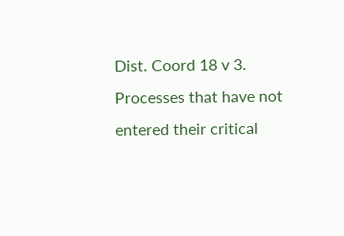Dist. Coord 18 v 3. Processes that have not entered their critical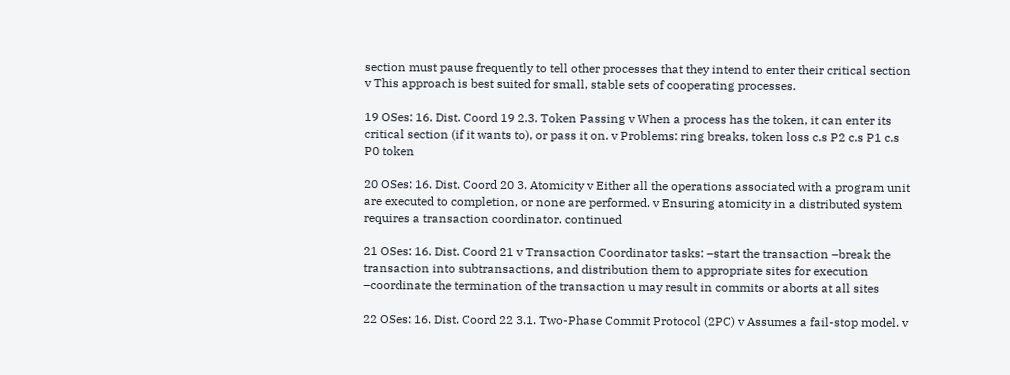section must pause frequently to tell other processes that they intend to enter their critical section v This approach is best suited for small, stable sets of cooperating processes.

19 OSes: 16. Dist. Coord 19 2.3. Token Passing v When a process has the token, it can enter its critical section (if it wants to), or pass it on. v Problems: ring breaks, token loss c.s P2 c.s P1 c.s P0 token

20 OSes: 16. Dist. Coord 20 3. Atomicity v Either all the operations associated with a program unit are executed to completion, or none are performed. v Ensuring atomicity in a distributed system requires a transaction coordinator. continued

21 OSes: 16. Dist. Coord 21 v Transaction Coordinator tasks: –start the transaction –break the transaction into subtransactions, and distribution them to appropriate sites for execution –coordinate the termination of the transaction u may result in commits or aborts at all sites

22 OSes: 16. Dist. Coord 22 3.1. Two-Phase Commit Protocol (2PC) v Assumes a fail-stop model. v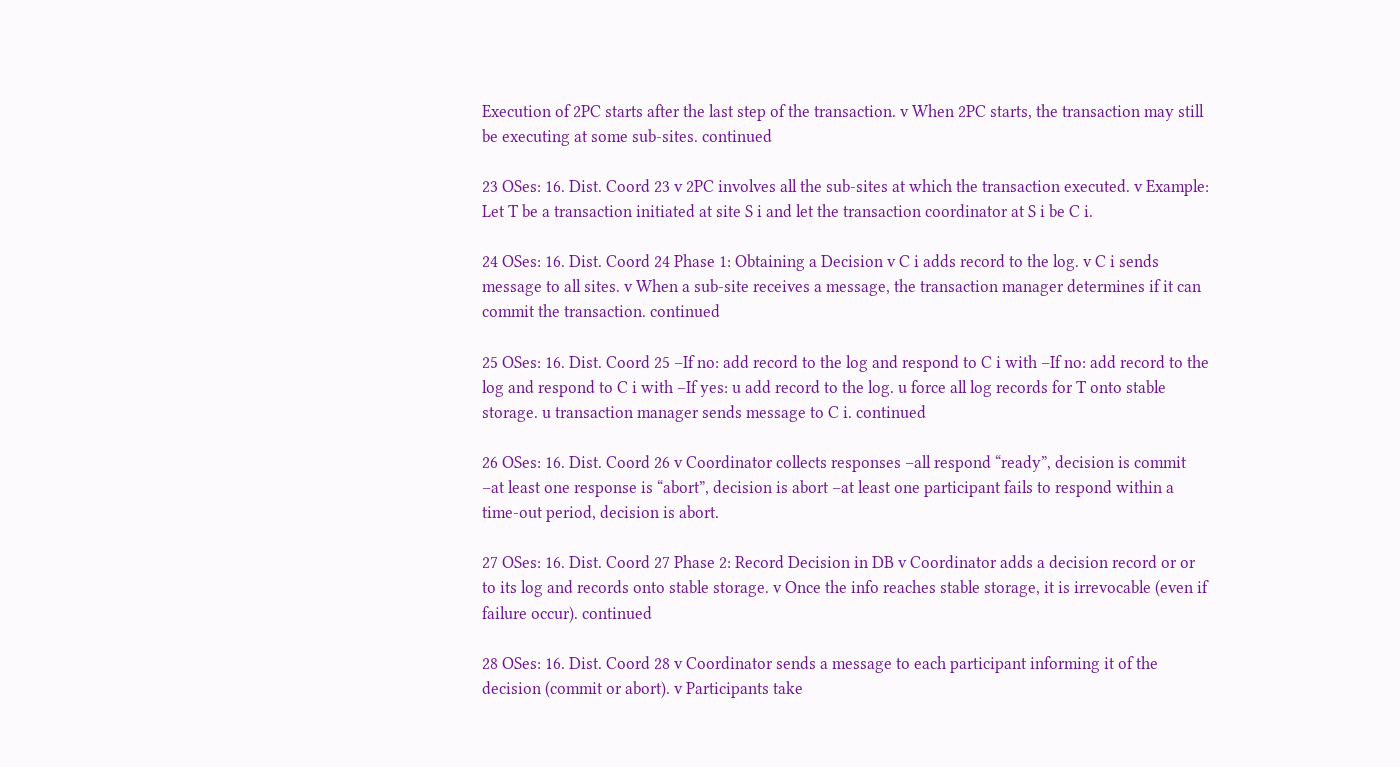Execution of 2PC starts after the last step of the transaction. v When 2PC starts, the transaction may still be executing at some sub-sites. continued

23 OSes: 16. Dist. Coord 23 v 2PC involves all the sub-sites at which the transaction executed. v Example: Let T be a transaction initiated at site S i and let the transaction coordinator at S i be C i.

24 OSes: 16. Dist. Coord 24 Phase 1: Obtaining a Decision v C i adds record to the log. v C i sends message to all sites. v When a sub-site receives a message, the transaction manager determines if it can commit the transaction. continued

25 OSes: 16. Dist. Coord 25 –If no: add record to the log and respond to C i with –If no: add record to the log and respond to C i with –If yes: u add record to the log. u force all log records for T onto stable storage. u transaction manager sends message to C i. continued

26 OSes: 16. Dist. Coord 26 v Coordinator collects responses –all respond “ready”, decision is commit –at least one response is “abort”, decision is abort –at least one participant fails to respond within a time-out period, decision is abort.

27 OSes: 16. Dist. Coord 27 Phase 2: Record Decision in DB v Coordinator adds a decision record or or to its log and records onto stable storage. v Once the info reaches stable storage, it is irrevocable (even if failure occur). continued

28 OSes: 16. Dist. Coord 28 v Coordinator sends a message to each participant informing it of the decision (commit or abort). v Participants take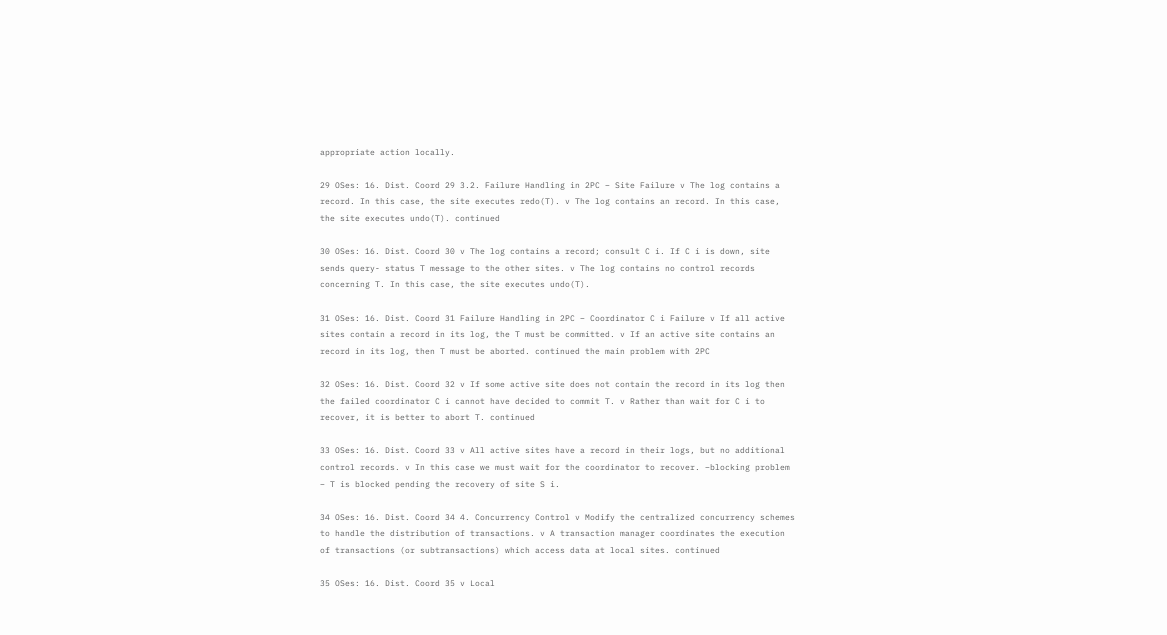appropriate action locally.

29 OSes: 16. Dist. Coord 29 3.2. Failure Handling in 2PC – Site Failure v The log contains a record. In this case, the site executes redo(T). v The log contains an record. In this case, the site executes undo(T). continued

30 OSes: 16. Dist. Coord 30 v The log contains a record; consult C i. If C i is down, site sends query- status T message to the other sites. v The log contains no control records concerning T. In this case, the site executes undo(T).

31 OSes: 16. Dist. Coord 31 Failure Handling in 2PC – Coordinator C i Failure v If all active sites contain a record in its log, the T must be committed. v If an active site contains an record in its log, then T must be aborted. continued the main problem with 2PC

32 OSes: 16. Dist. Coord 32 v If some active site does not contain the record in its log then the failed coordinator C i cannot have decided to commit T. v Rather than wait for C i to recover, it is better to abort T. continued

33 OSes: 16. Dist. Coord 33 v All active sites have a record in their logs, but no additional control records. v In this case we must wait for the coordinator to recover. –blocking problem – T is blocked pending the recovery of site S i.

34 OSes: 16. Dist. Coord 34 4. Concurrency Control v Modify the centralized concurrency schemes to handle the distribution of transactions. v A transaction manager coordinates the execution of transactions (or subtransactions) which access data at local sites. continued

35 OSes: 16. Dist. Coord 35 v Local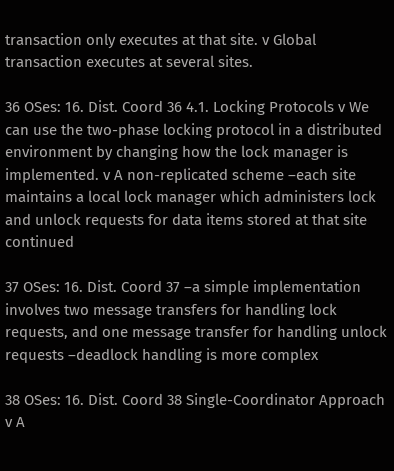transaction only executes at that site. v Global transaction executes at several sites.

36 OSes: 16. Dist. Coord 36 4.1. Locking Protocols v We can use the two-phase locking protocol in a distributed environment by changing how the lock manager is implemented. v A non-replicated scheme –each site maintains a local lock manager which administers lock and unlock requests for data items stored at that site continued

37 OSes: 16. Dist. Coord 37 –a simple implementation involves two message transfers for handling lock requests, and one message transfer for handling unlock requests –deadlock handling is more complex

38 OSes: 16. Dist. Coord 38 Single-Coordinator Approach v A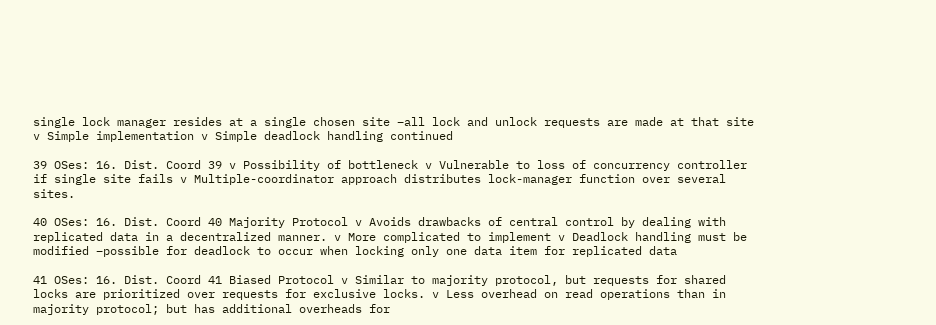single lock manager resides at a single chosen site –all lock and unlock requests are made at that site v Simple implementation v Simple deadlock handling continued

39 OSes: 16. Dist. Coord 39 v Possibility of bottleneck v Vulnerable to loss of concurrency controller if single site fails v Multiple-coordinator approach distributes lock-manager function over several sites.

40 OSes: 16. Dist. Coord 40 Majority Protocol v Avoids drawbacks of central control by dealing with replicated data in a decentralized manner. v More complicated to implement v Deadlock handling must be modified –possible for deadlock to occur when locking only one data item for replicated data

41 OSes: 16. Dist. Coord 41 Biased Protocol v Similar to majority protocol, but requests for shared locks are prioritized over requests for exclusive locks. v Less overhead on read operations than in majority protocol; but has additional overheads for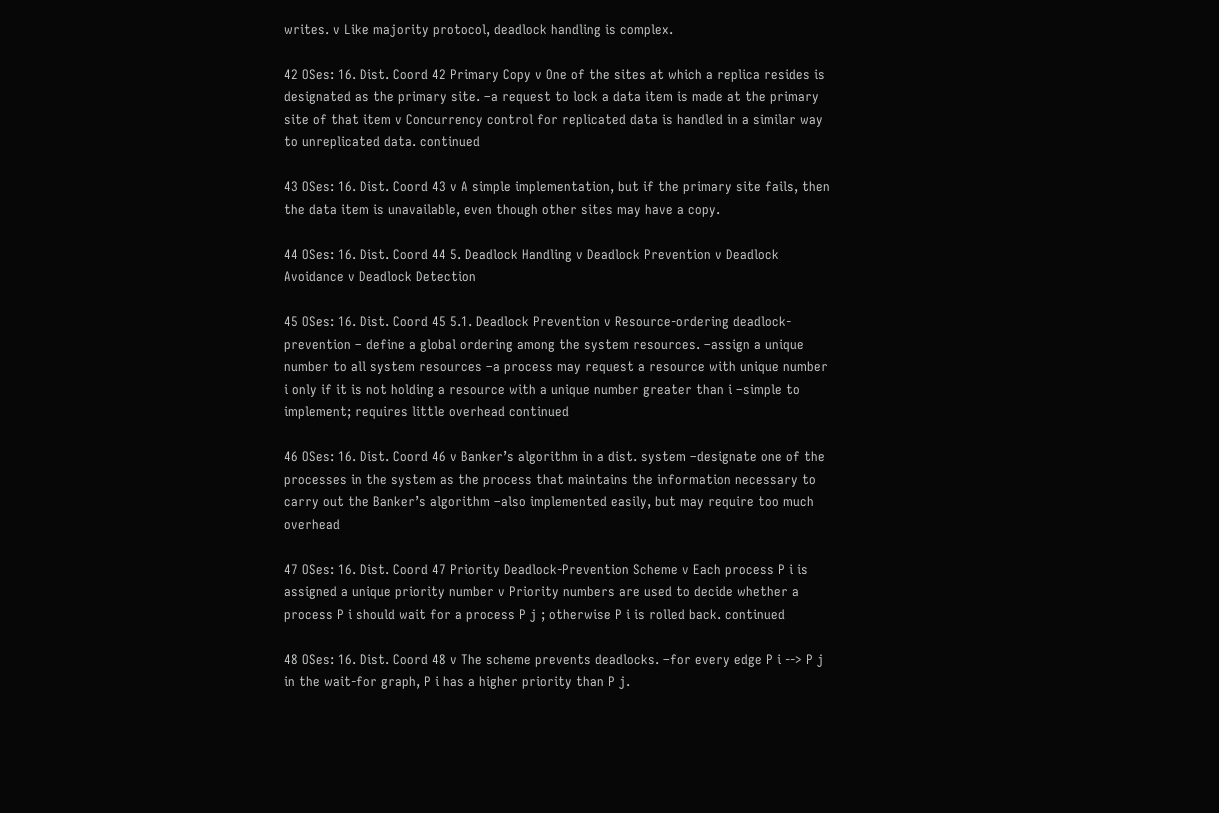writes. v Like majority protocol, deadlock handling is complex.

42 OSes: 16. Dist. Coord 42 Primary Copy v One of the sites at which a replica resides is designated as the primary site. –a request to lock a data item is made at the primary site of that item v Concurrency control for replicated data is handled in a similar way to unreplicated data. continued

43 OSes: 16. Dist. Coord 43 v A simple implementation, but if the primary site fails, then the data item is unavailable, even though other sites may have a copy.

44 OSes: 16. Dist. Coord 44 5. Deadlock Handling v Deadlock Prevention v Deadlock Avoidance v Deadlock Detection

45 OSes: 16. Dist. Coord 45 5.1. Deadlock Prevention v Resource-ordering deadlock-prevention – define a global ordering among the system resources. –assign a unique number to all system resources –a process may request a resource with unique number i only if it is not holding a resource with a unique number greater than i –simple to implement; requires little overhead continued

46 OSes: 16. Dist. Coord 46 v Banker’s algorithm in a dist. system –designate one of the processes in the system as the process that maintains the information necessary to carry out the Banker’s algorithm –also implemented easily, but may require too much overhead

47 OSes: 16. Dist. Coord 47 Priority Deadlock-Prevention Scheme v Each process P i is assigned a unique priority number v Priority numbers are used to decide whether a process P i should wait for a process P j ; otherwise P i is rolled back. continued

48 OSes: 16. Dist. Coord 48 v The scheme prevents deadlocks. –for every edge P i --> P j in the wait-for graph, P i has a higher priority than P j.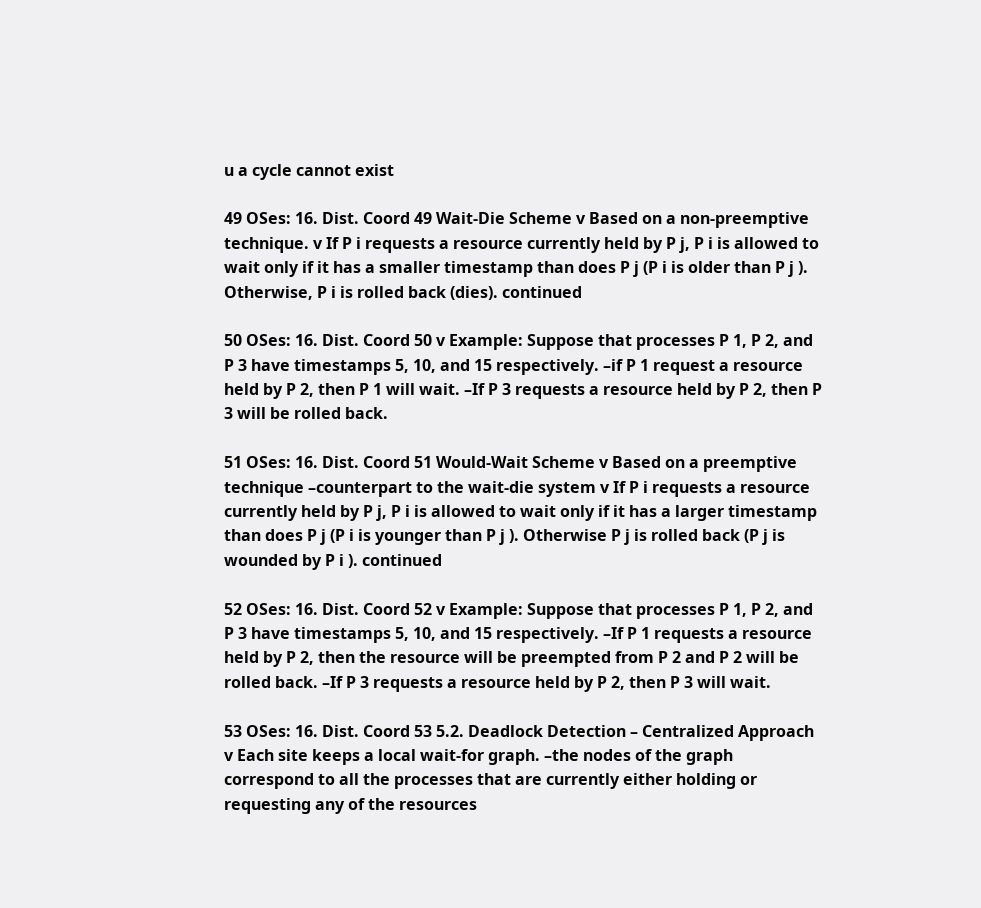u a cycle cannot exist

49 OSes: 16. Dist. Coord 49 Wait-Die Scheme v Based on a non-preemptive technique. v If P i requests a resource currently held by P j, P i is allowed to wait only if it has a smaller timestamp than does P j (P i is older than P j ). Otherwise, P i is rolled back (dies). continued

50 OSes: 16. Dist. Coord 50 v Example: Suppose that processes P 1, P 2, and P 3 have timestamps 5, 10, and 15 respectively. –if P 1 request a resource held by P 2, then P 1 will wait. –If P 3 requests a resource held by P 2, then P 3 will be rolled back.

51 OSes: 16. Dist. Coord 51 Would-Wait Scheme v Based on a preemptive technique –counterpart to the wait-die system v If P i requests a resource currently held by P j, P i is allowed to wait only if it has a larger timestamp than does P j (P i is younger than P j ). Otherwise P j is rolled back (P j is wounded by P i ). continued

52 OSes: 16. Dist. Coord 52 v Example: Suppose that processes P 1, P 2, and P 3 have timestamps 5, 10, and 15 respectively. –If P 1 requests a resource held by P 2, then the resource will be preempted from P 2 and P 2 will be rolled back. –If P 3 requests a resource held by P 2, then P 3 will wait.

53 OSes: 16. Dist. Coord 53 5.2. Deadlock Detection – Centralized Approach v Each site keeps a local wait-for graph. –the nodes of the graph correspond to all the processes that are currently either holding or requesting any of the resources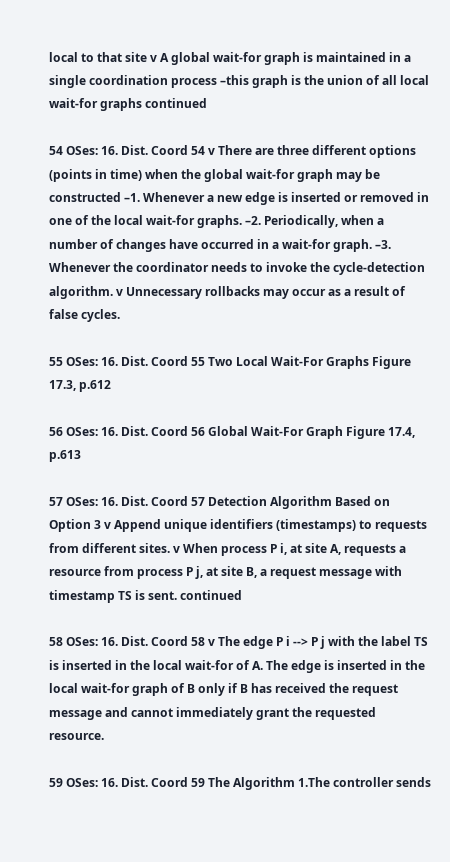local to that site v A global wait-for graph is maintained in a single coordination process –this graph is the union of all local wait-for graphs continued

54 OSes: 16. Dist. Coord 54 v There are three different options (points in time) when the global wait-for graph may be constructed –1. Whenever a new edge is inserted or removed in one of the local wait-for graphs. –2. Periodically, when a number of changes have occurred in a wait-for graph. –3. Whenever the coordinator needs to invoke the cycle-detection algorithm. v Unnecessary rollbacks may occur as a result of false cycles.

55 OSes: 16. Dist. Coord 55 Two Local Wait-For Graphs Figure 17.3, p.612

56 OSes: 16. Dist. Coord 56 Global Wait-For Graph Figure 17.4, p.613

57 OSes: 16. Dist. Coord 57 Detection Algorithm Based on Option 3 v Append unique identifiers (timestamps) to requests from different sites. v When process P i, at site A, requests a resource from process P j, at site B, a request message with timestamp TS is sent. continued

58 OSes: 16. Dist. Coord 58 v The edge P i --> P j with the label TS is inserted in the local wait-for of A. The edge is inserted in the local wait-for graph of B only if B has received the request message and cannot immediately grant the requested resource.

59 OSes: 16. Dist. Coord 59 The Algorithm 1.The controller sends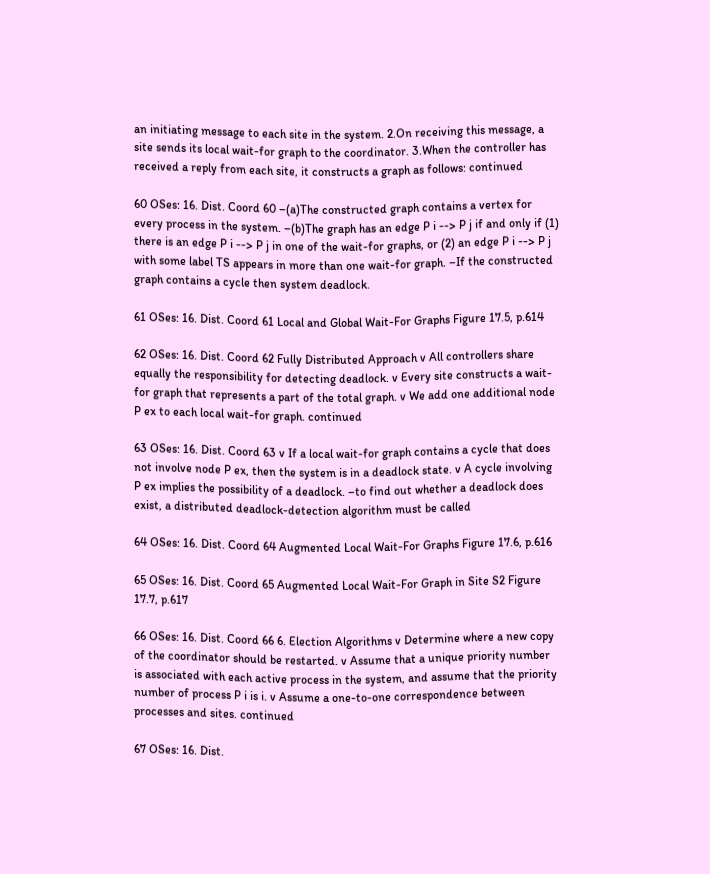an initiating message to each site in the system. 2.On receiving this message, a site sends its local wait-for graph to the coordinator. 3.When the controller has received a reply from each site, it constructs a graph as follows: continued

60 OSes: 16. Dist. Coord 60 –(a)The constructed graph contains a vertex for every process in the system. –(b)The graph has an edge P i --> P j if and only if (1) there is an edge P i --> P j in one of the wait-for graphs, or (2) an edge P i --> P j with some label TS appears in more than one wait-for graph. –If the constructed graph contains a cycle then system deadlock.

61 OSes: 16. Dist. Coord 61 Local and Global Wait-For Graphs Figure 17.5, p.614

62 OSes: 16. Dist. Coord 62 Fully Distributed Approach v All controllers share equally the responsibility for detecting deadlock. v Every site constructs a wait-for graph that represents a part of the total graph. v We add one additional node P ex to each local wait-for graph. continued

63 OSes: 16. Dist. Coord 63 v If a local wait-for graph contains a cycle that does not involve node P ex, then the system is in a deadlock state. v A cycle involving P ex implies the possibility of a deadlock. –to find out whether a deadlock does exist, a distributed deadlock-detection algorithm must be called

64 OSes: 16. Dist. Coord 64 Augmented Local Wait-For Graphs Figure 17.6, p.616

65 OSes: 16. Dist. Coord 65 Augmented Local Wait-For Graph in Site S2 Figure 17.7, p.617

66 OSes: 16. Dist. Coord 66 6. Election Algorithms v Determine where a new copy of the coordinator should be restarted. v Assume that a unique priority number is associated with each active process in the system, and assume that the priority number of process P i is i. v Assume a one-to-one correspondence between processes and sites. continued

67 OSes: 16. Dist.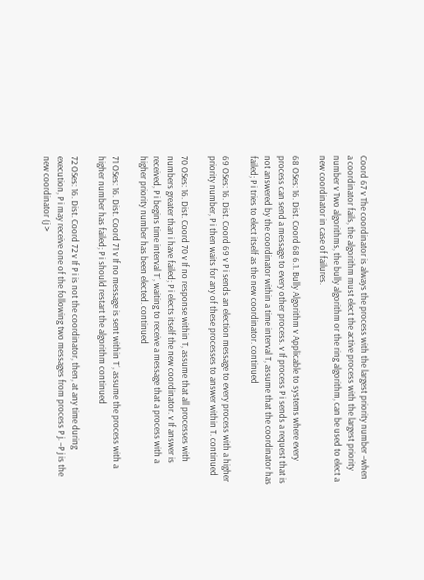Coord 67 v The coordinator is always the process with the largest priority number –when a coordinator fails, the algorithm must elect the active process with the largest priority number v Two algorithms, the bully algorithm or the ring algorithm, can be used to elect a new coordinator in case of failures.

68 OSes: 16. Dist. Coord 68 6.1. Bully Algorithm v Applicable to systems where every process can send a message to every other process. v If process P i sends a request that is not answered by the coordinator within a time interval T, assume that the coordinator has failed; P i tries to elect itself as the new coordinator. continued

69 OSes: 16. Dist. Coord 69 v P i sends an election message to every process with a higher priority number, P i then waits for any of these processes to answer within T. continued

70 OSes: 16. Dist. Coord 70 v If no response within T, assume that all processes with numbers greater than i have failed; P i elects itself the new coordinator. v If answer is received, P i begins time interval T´, waiting to receive a message that a process with a higher priority number has been elected. continued

71 OSes: 16. Dist. Coord 71 v If no message is sent within T´, assume the process with a higher number has failed; P i should restart the algorithm continued

72 OSes: 16. Dist. Coord 72 v If P i is not the coordinator, then, at any time during execution, P i may receive one of the following two messages from process P j. –P j is the new coordinator (j >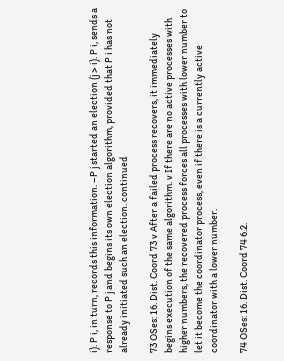i). P i, in turn, records this information. –P j started an election (j > i). P i, sends a response to P j and begins its own election algorithm, provided that P i has not already initiated such an election. continued

73 OSes: 16. Dist. Coord 73 v After a failed process recovers, it immediately begins execution of the same algorithm. v If there are no active processes with higher numbers, the recovered process forces all processes with lower number to let it become the coordinator process, even if there is a currently active coordinator with a lower number.

74 OSes: 16. Dist. Coord 74 6.2.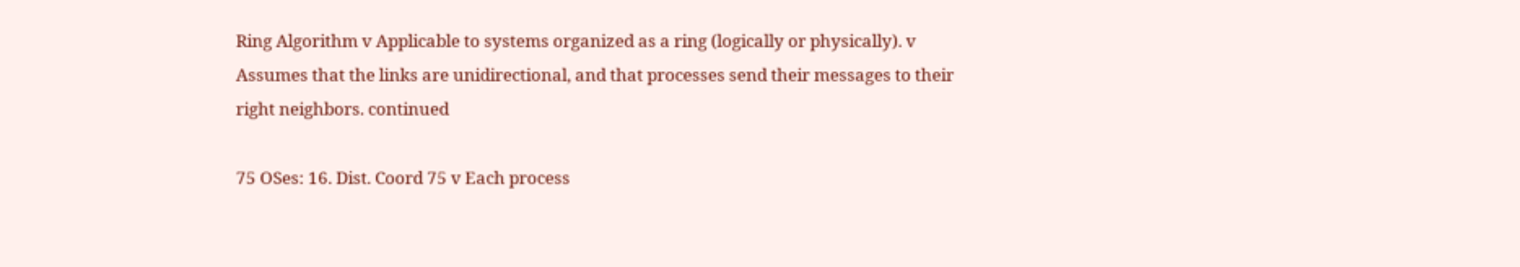Ring Algorithm v Applicable to systems organized as a ring (logically or physically). v Assumes that the links are unidirectional, and that processes send their messages to their right neighbors. continued

75 OSes: 16. Dist. Coord 75 v Each process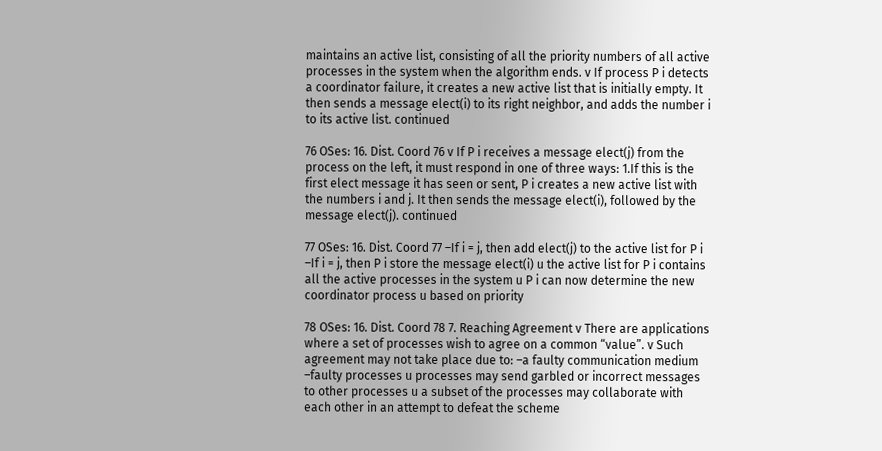maintains an active list, consisting of all the priority numbers of all active processes in the system when the algorithm ends. v If process P i detects a coordinator failure, it creates a new active list that is initially empty. It then sends a message elect(i) to its right neighbor, and adds the number i to its active list. continued

76 OSes: 16. Dist. Coord 76 v If P i receives a message elect(j) from the process on the left, it must respond in one of three ways: 1.If this is the first elect message it has seen or sent, P i creates a new active list with the numbers i and j. It then sends the message elect(i), followed by the message elect(j). continued

77 OSes: 16. Dist. Coord 77 –If i = j, then add elect(j) to the active list for P i –If i = j, then P i store the message elect(i) u the active list for P i contains all the active processes in the system u P i can now determine the new coordinator process u based on priority

78 OSes: 16. Dist. Coord 78 7. Reaching Agreement v There are applications where a set of processes wish to agree on a common “value”. v Such agreement may not take place due to: –a faulty communication medium –faulty processes u processes may send garbled or incorrect messages to other processes u a subset of the processes may collaborate with each other in an attempt to defeat the scheme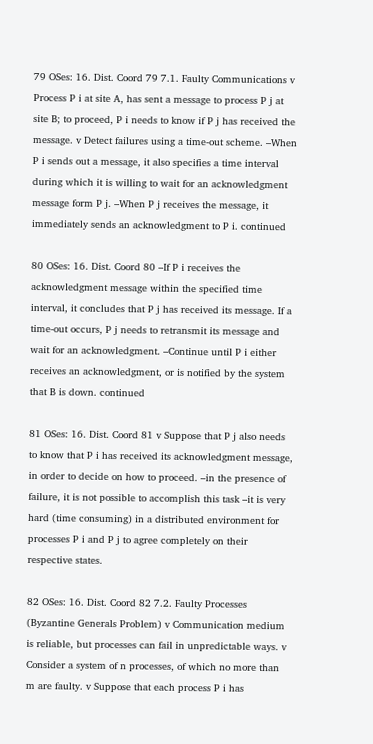79 OSes: 16. Dist. Coord 79 7.1. Faulty Communications v Process P i at site A, has sent a message to process P j at site B; to proceed, P i needs to know if P j has received the message. v Detect failures using a time-out scheme. –When P i sends out a message, it also specifies a time interval during which it is willing to wait for an acknowledgment message form P j. –When P j receives the message, it immediately sends an acknowledgment to P i. continued

80 OSes: 16. Dist. Coord 80 –If P i receives the acknowledgment message within the specified time interval, it concludes that P j has received its message. If a time-out occurs, P j needs to retransmit its message and wait for an acknowledgment. –Continue until P i either receives an acknowledgment, or is notified by the system that B is down. continued

81 OSes: 16. Dist. Coord 81 v Suppose that P j also needs to know that P i has received its acknowledgment message, in order to decide on how to proceed. –in the presence of failure, it is not possible to accomplish this task –it is very hard (time consuming) in a distributed environment for processes P i and P j to agree completely on their respective states.

82 OSes: 16. Dist. Coord 82 7.2. Faulty Processes (Byzantine Generals Problem) v Communication medium is reliable, but processes can fail in unpredictable ways. v Consider a system of n processes, of which no more than m are faulty. v Suppose that each process P i has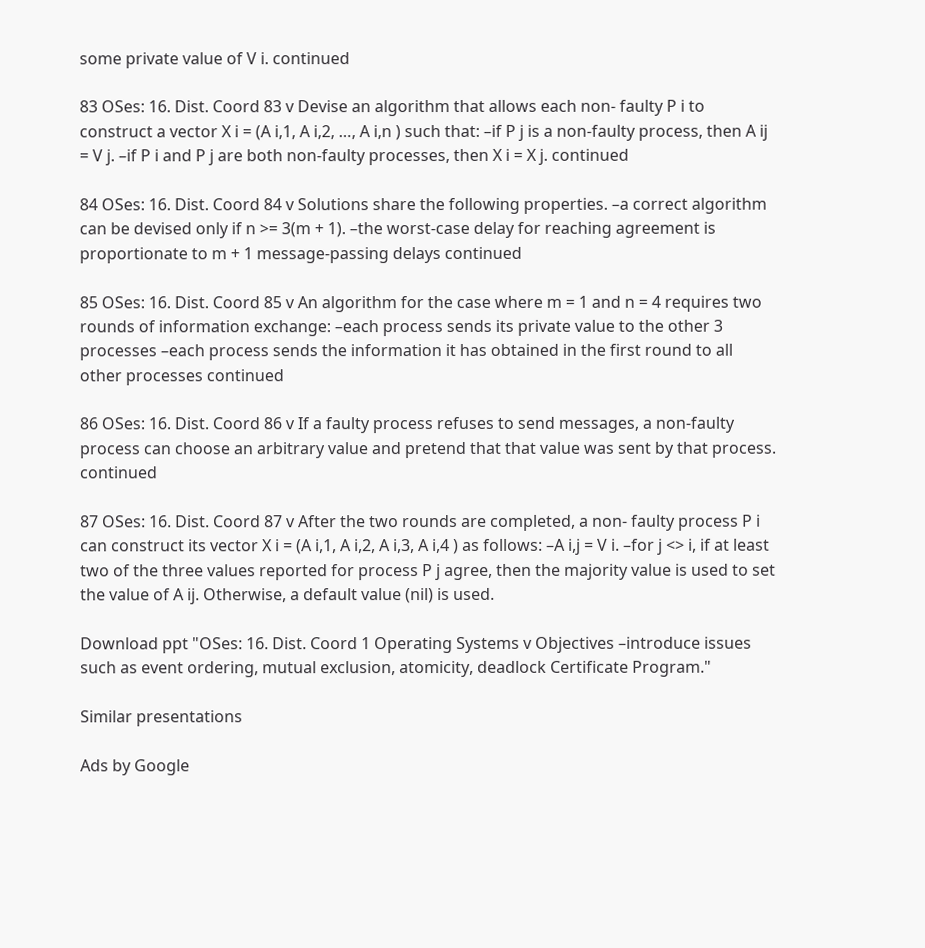some private value of V i. continued

83 OSes: 16. Dist. Coord 83 v Devise an algorithm that allows each non- faulty P i to construct a vector X i = (A i,1, A i,2, …, A i,n ) such that: –if P j is a non-faulty process, then A ij = V j. –if P i and P j are both non-faulty processes, then X i = X j. continued

84 OSes: 16. Dist. Coord 84 v Solutions share the following properties. –a correct algorithm can be devised only if n >= 3(m + 1). –the worst-case delay for reaching agreement is proportionate to m + 1 message-passing delays continued

85 OSes: 16. Dist. Coord 85 v An algorithm for the case where m = 1 and n = 4 requires two rounds of information exchange: –each process sends its private value to the other 3 processes –each process sends the information it has obtained in the first round to all other processes continued

86 OSes: 16. Dist. Coord 86 v If a faulty process refuses to send messages, a non-faulty process can choose an arbitrary value and pretend that that value was sent by that process. continued

87 OSes: 16. Dist. Coord 87 v After the two rounds are completed, a non- faulty process P i can construct its vector X i = (A i,1, A i,2, A i,3, A i,4 ) as follows: –A i,j = V i. –for j <> i, if at least two of the three values reported for process P j agree, then the majority value is used to set the value of A ij. Otherwise, a default value (nil) is used.

Download ppt "OSes: 16. Dist. Coord 1 Operating Systems v Objectives –introduce issues such as event ordering, mutual exclusion, atomicity, deadlock Certificate Program."

Similar presentations

Ads by Google